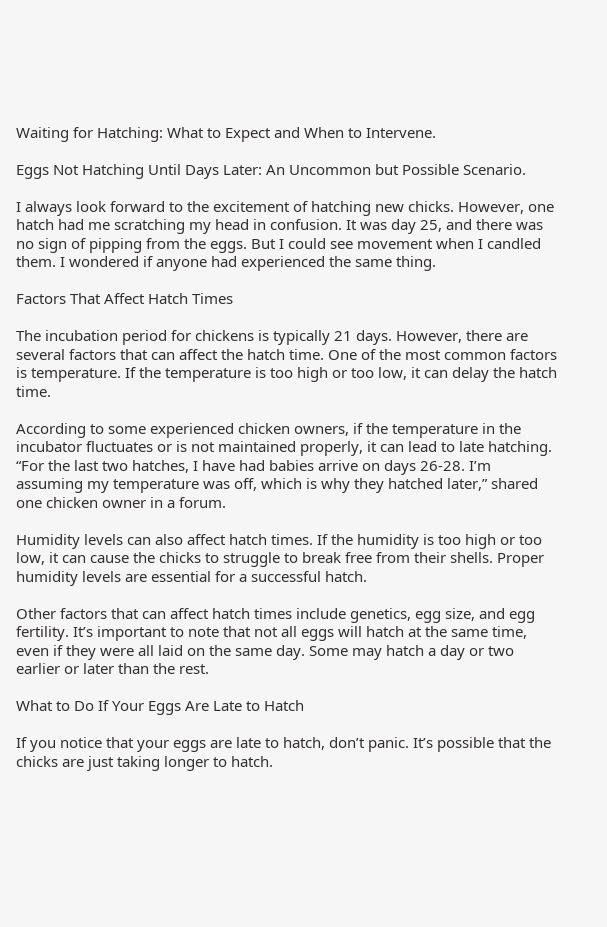Waiting for Hatching: What to Expect and When to Intervene.

Eggs Not Hatching Until Days Later: An Uncommon but Possible Scenario.

I always look forward to the excitement of hatching new chicks. However, one hatch had me scratching my head in confusion. It was day 25, and there was no sign of pipping from the eggs. But I could see movement when I candled them. I wondered if anyone had experienced the same thing.

Factors That Affect Hatch Times

The incubation period for chickens is typically 21 days. However, there are several factors that can affect the hatch time. One of the most common factors is temperature. If the temperature is too high or too low, it can delay the hatch time.

According to some experienced chicken owners, if the temperature in the incubator fluctuates or is not maintained properly, it can lead to late hatching. “For the last two hatches, I have had babies arrive on days 26-28. I’m assuming my temperature was off, which is why they hatched later,” shared one chicken owner in a forum.

Humidity levels can also affect hatch times. If the humidity is too high or too low, it can cause the chicks to struggle to break free from their shells. Proper humidity levels are essential for a successful hatch.

Other factors that can affect hatch times include genetics, egg size, and egg fertility. It’s important to note that not all eggs will hatch at the same time, even if they were all laid on the same day. Some may hatch a day or two earlier or later than the rest.

What to Do If Your Eggs Are Late to Hatch

If you notice that your eggs are late to hatch, don’t panic. It’s possible that the chicks are just taking longer to hatch.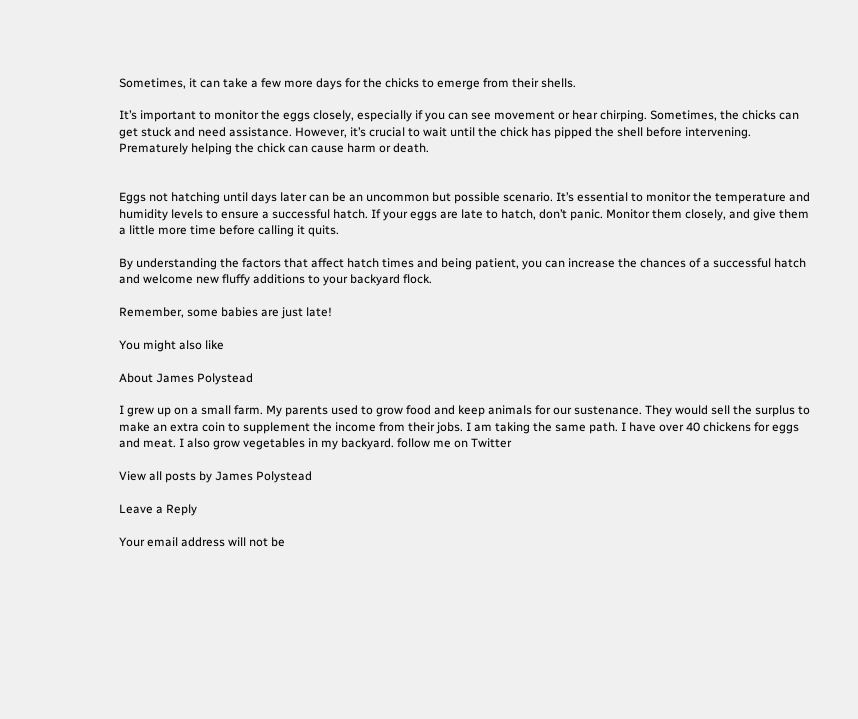Sometimes, it can take a few more days for the chicks to emerge from their shells.

It’s important to monitor the eggs closely, especially if you can see movement or hear chirping. Sometimes, the chicks can get stuck and need assistance. However, it’s crucial to wait until the chick has pipped the shell before intervening. Prematurely helping the chick can cause harm or death.


Eggs not hatching until days later can be an uncommon but possible scenario. It’s essential to monitor the temperature and humidity levels to ensure a successful hatch. If your eggs are late to hatch, don’t panic. Monitor them closely, and give them a little more time before calling it quits.

By understanding the factors that affect hatch times and being patient, you can increase the chances of a successful hatch and welcome new fluffy additions to your backyard flock.

Remember, some babies are just late!

You might also like

About James Polystead

I grew up on a small farm. My parents used to grow food and keep animals for our sustenance. They would sell the surplus to make an extra coin to supplement the income from their jobs. I am taking the same path. I have over 40 chickens for eggs and meat. I also grow vegetables in my backyard. follow me on Twitter

View all posts by James Polystead

Leave a Reply

Your email address will not be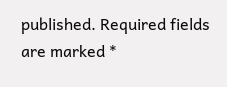published. Required fields are marked *